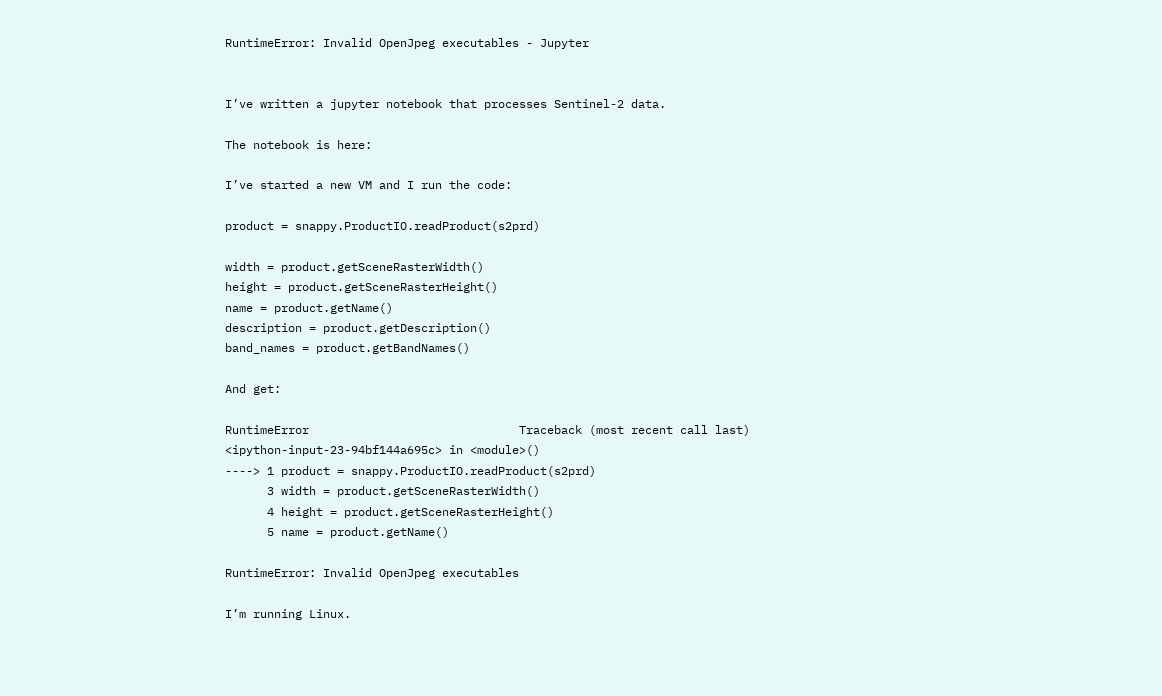RuntimeError: Invalid OpenJpeg executables - Jupyter


I’ve written a jupyter notebook that processes Sentinel-2 data.

The notebook is here:

I’ve started a new VM and I run the code:

product = snappy.ProductIO.readProduct(s2prd)

width = product.getSceneRasterWidth()
height = product.getSceneRasterHeight()
name = product.getName()
description = product.getDescription()
band_names = product.getBandNames()

And get:

RuntimeError                              Traceback (most recent call last)
<ipython-input-23-94bf144a695c> in <module>()
----> 1 product = snappy.ProductIO.readProduct(s2prd)
      3 width = product.getSceneRasterWidth()
      4 height = product.getSceneRasterHeight()
      5 name = product.getName()

RuntimeError: Invalid OpenJpeg executables

I’m running Linux.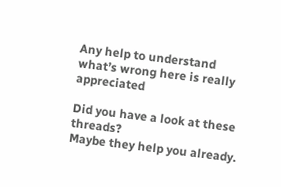Any help to understand what’s wrong here is really appreciated

Did you have a look at these threads?
Maybe they help you already.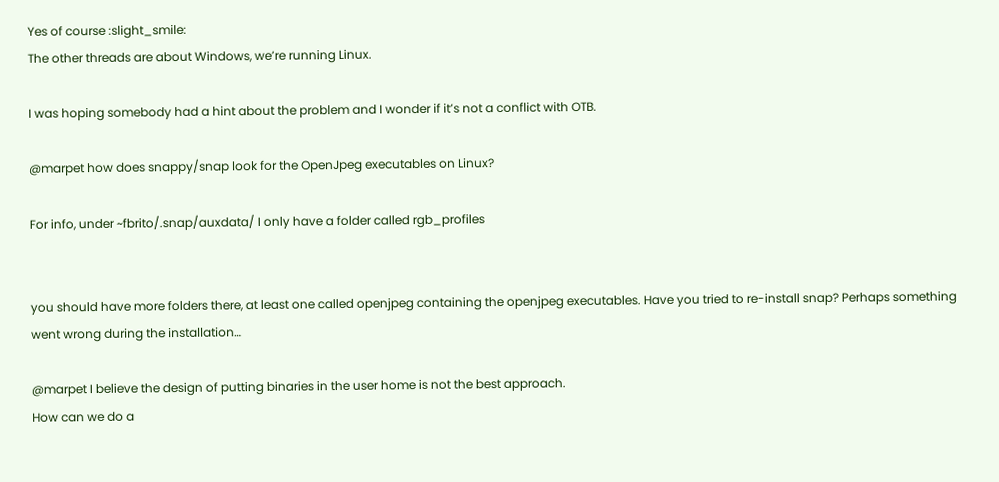Yes of course :slight_smile:
The other threads are about Windows, we’re running Linux.

I was hoping somebody had a hint about the problem and I wonder if it’s not a conflict with OTB.

@marpet how does snappy/snap look for the OpenJpeg executables on Linux?

For info, under ~fbrito/.snap/auxdata/ I only have a folder called rgb_profiles


you should have more folders there, at least one called openjpeg containing the openjpeg executables. Have you tried to re-install snap? Perhaps something went wrong during the installation…

@marpet I believe the design of putting binaries in the user home is not the best approach.
How can we do a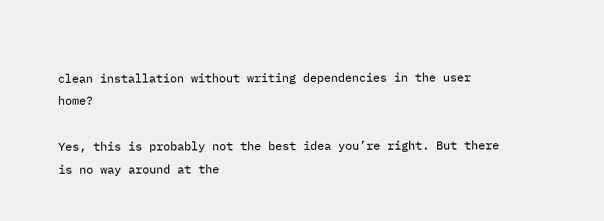clean installation without writing dependencies in the user home?

Yes, this is probably not the best idea you’re right. But there is no way around at the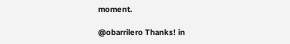moment.

@obarrilero Thanks! in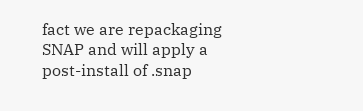fact we are repackaging SNAP and will apply a post-install of .snap